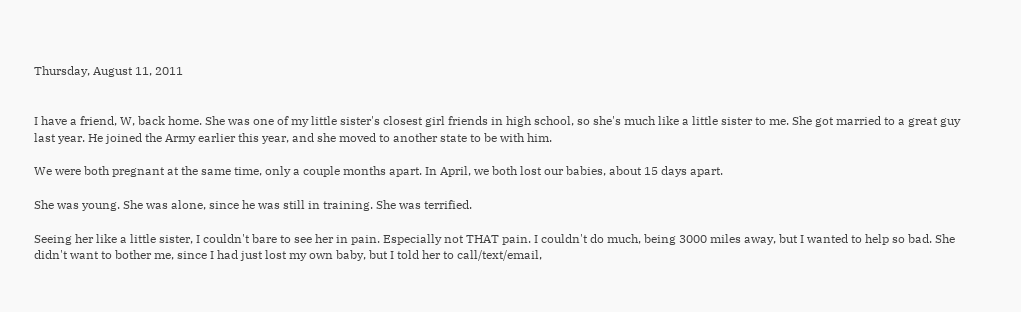Thursday, August 11, 2011


I have a friend, W, back home. She was one of my little sister's closest girl friends in high school, so she's much like a little sister to me. She got married to a great guy last year. He joined the Army earlier this year, and she moved to another state to be with him.

We were both pregnant at the same time, only a couple months apart. In April, we both lost our babies, about 15 days apart.

She was young. She was alone, since he was still in training. She was terrified.

Seeing her like a little sister, I couldn't bare to see her in pain. Especially not THAT pain. I couldn't do much, being 3000 miles away, but I wanted to help so bad. She didn't want to bother me, since I had just lost my own baby, but I told her to call/text/email,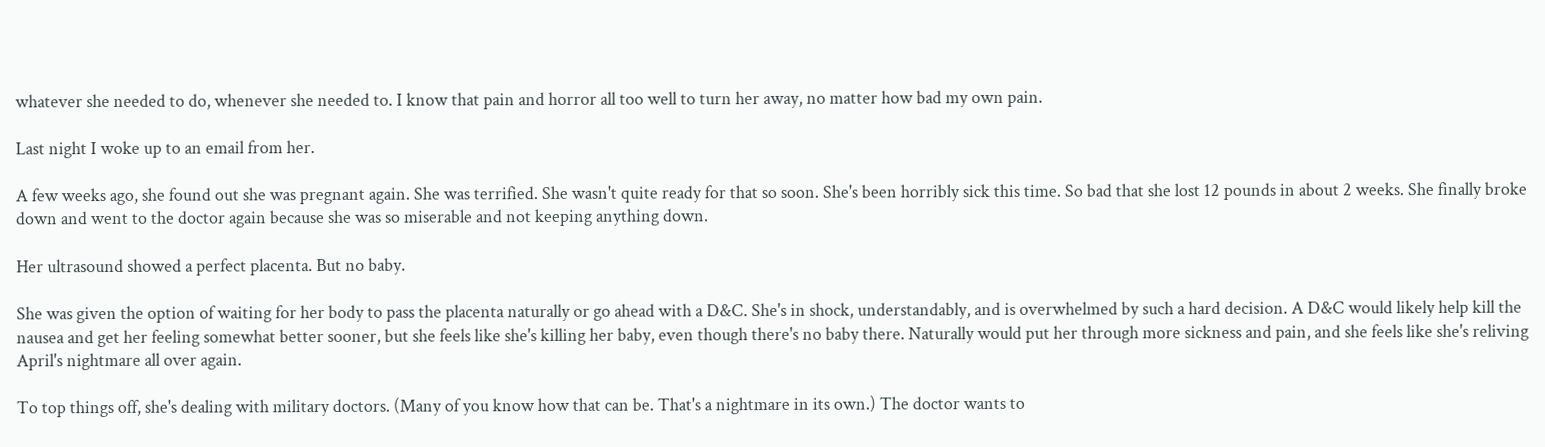whatever she needed to do, whenever she needed to. I know that pain and horror all too well to turn her away, no matter how bad my own pain.

Last night I woke up to an email from her.

A few weeks ago, she found out she was pregnant again. She was terrified. She wasn't quite ready for that so soon. She's been horribly sick this time. So bad that she lost 12 pounds in about 2 weeks. She finally broke down and went to the doctor again because she was so miserable and not keeping anything down.

Her ultrasound showed a perfect placenta. But no baby.

She was given the option of waiting for her body to pass the placenta naturally or go ahead with a D&C. She's in shock, understandably, and is overwhelmed by such a hard decision. A D&C would likely help kill the nausea and get her feeling somewhat better sooner, but she feels like she's killing her baby, even though there's no baby there. Naturally would put her through more sickness and pain, and she feels like she's reliving April's nightmare all over again.

To top things off, she's dealing with military doctors. (Many of you know how that can be. That's a nightmare in its own.) The doctor wants to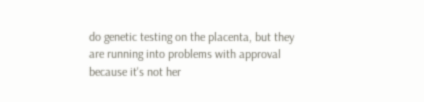do genetic testing on the placenta, but they are running into problems with approval because it's not her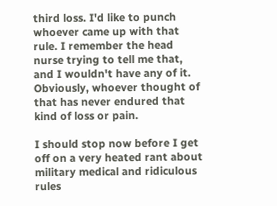third loss. I'd like to punch whoever came up with that rule. I remember the head nurse trying to tell me that, and I wouldn't have any of it. Obviously, whoever thought of that has never endured that kind of loss or pain.

I should stop now before I get off on a very heated rant about military medical and ridiculous rules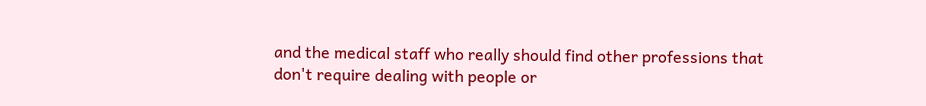and the medical staff who really should find other professions that don't require dealing with people or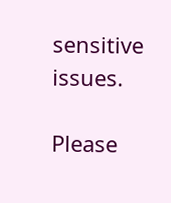sensitive issues.

Please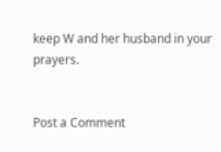keep W and her husband in your prayers.


Post a Comment